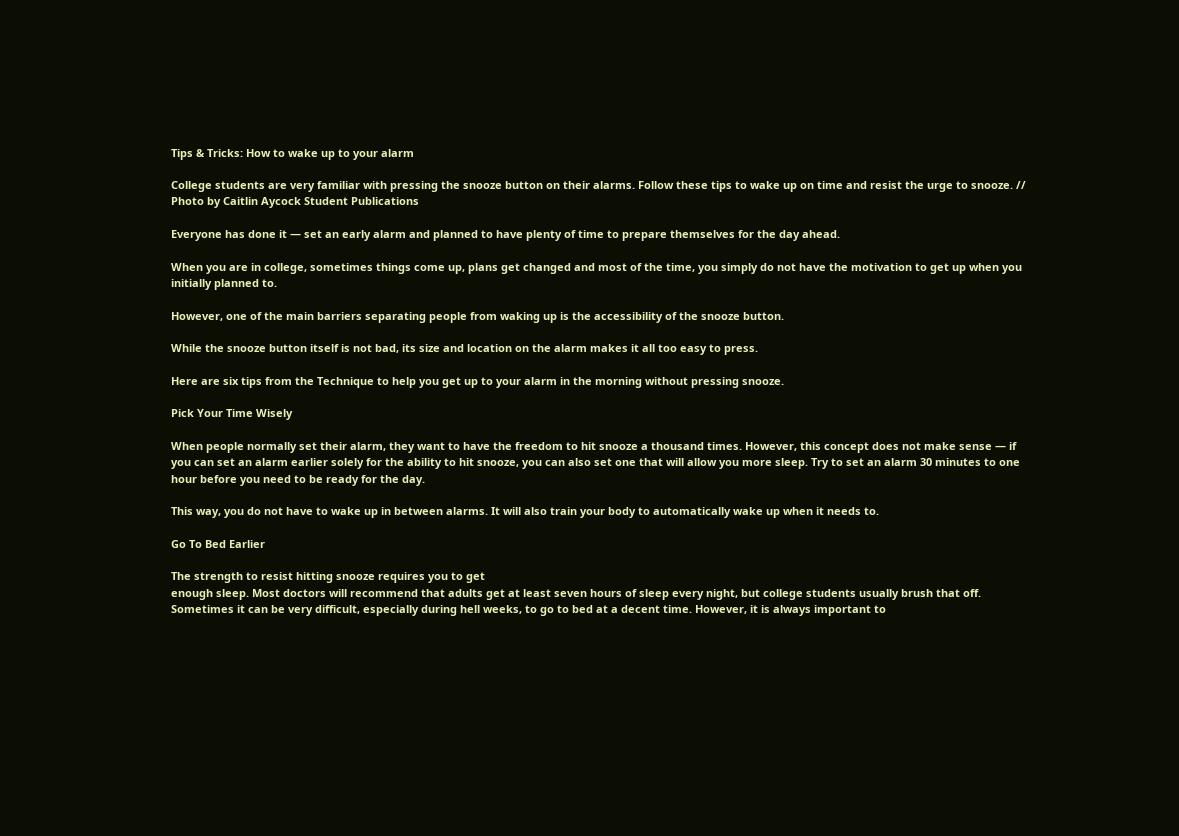Tips & Tricks: How to wake up to your alarm

College students are very familiar with pressing the snooze button on their alarms. Follow these tips to wake up on time and resist the urge to snooze. // Photo by Caitlin Aycock Student Publications

Everyone has done it — set an early alarm and planned to have plenty of time to prepare themselves for the day ahead.

When you are in college, sometimes things come up, plans get changed and most of the time, you simply do not have the motivation to get up when you initially planned to.

However, one of the main barriers separating people from waking up is the accessibility of the snooze button.

While the snooze button itself is not bad, its size and location on the alarm makes it all too easy to press.

Here are six tips from the Technique to help you get up to your alarm in the morning without pressing snooze.

Pick Your Time Wisely

When people normally set their alarm, they want to have the freedom to hit snooze a thousand times. However, this concept does not make sense — if you can set an alarm earlier solely for the ability to hit snooze, you can also set one that will allow you more sleep. Try to set an alarm 30 minutes to one hour before you need to be ready for the day.

This way, you do not have to wake up in between alarms. It will also train your body to automatically wake up when it needs to.

Go To Bed Earlier

The strength to resist hitting snooze requires you to get
enough sleep. Most doctors will recommend that adults get at least seven hours of sleep every night, but college students usually brush that off. Sometimes it can be very difficult, especially during hell weeks, to go to bed at a decent time. However, it is always important to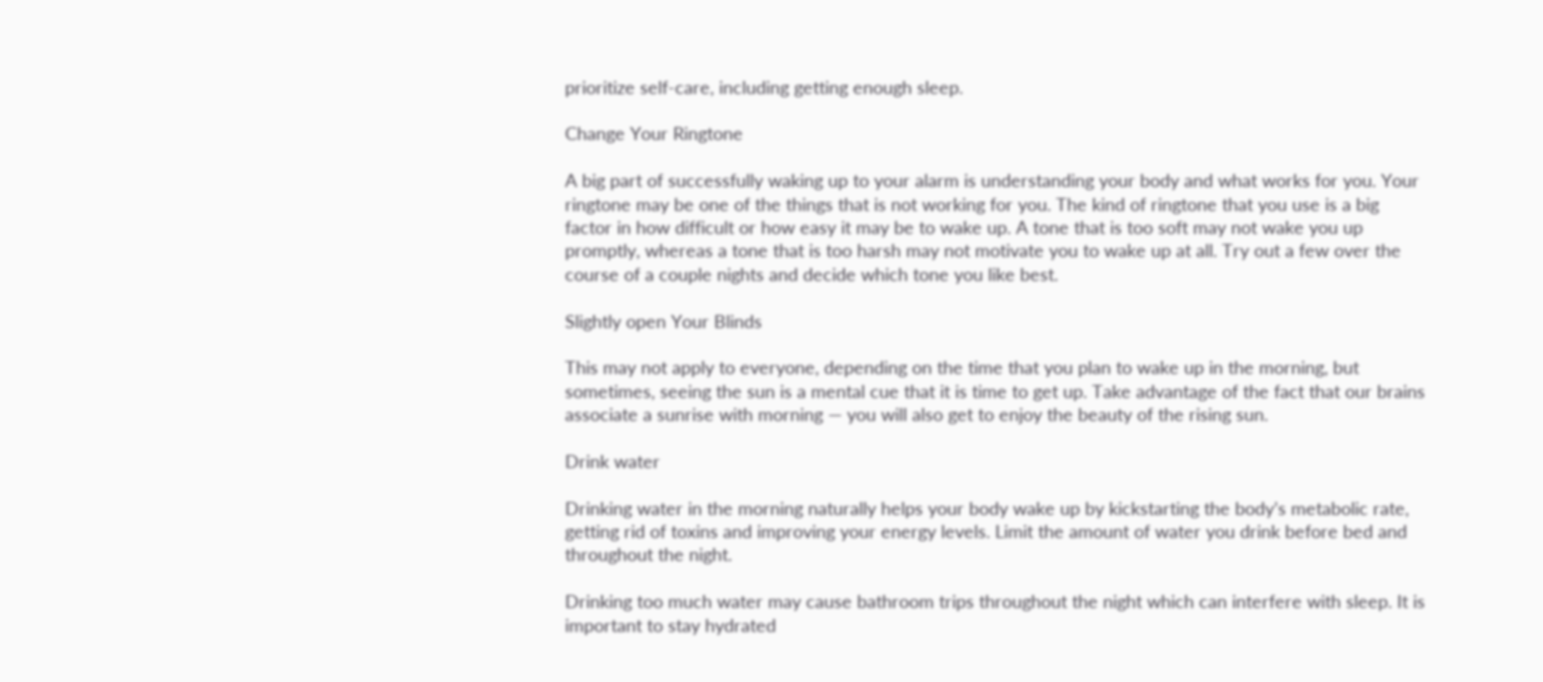prioritize self-care, including getting enough sleep.

Change Your Ringtone

A big part of successfully waking up to your alarm is understanding your body and what works for you. Your ringtone may be one of the things that is not working for you. The kind of ringtone that you use is a big factor in how difficult or how easy it may be to wake up. A tone that is too soft may not wake you up promptly, whereas a tone that is too harsh may not motivate you to wake up at all. Try out a few over the course of a couple nights and decide which tone you like best.

Slightly open Your Blinds

This may not apply to everyone, depending on the time that you plan to wake up in the morning, but sometimes, seeing the sun is a mental cue that it is time to get up. Take advantage of the fact that our brains associate a sunrise with morning — you will also get to enjoy the beauty of the rising sun.

Drink water

Drinking water in the morning naturally helps your body wake up by kickstarting the body’s metabolic rate, getting rid of toxins and improving your energy levels. Limit the amount of water you drink before bed and throughout the night.

Drinking too much water may cause bathroom trips throughout the night which can interfere with sleep. It is important to stay hydrated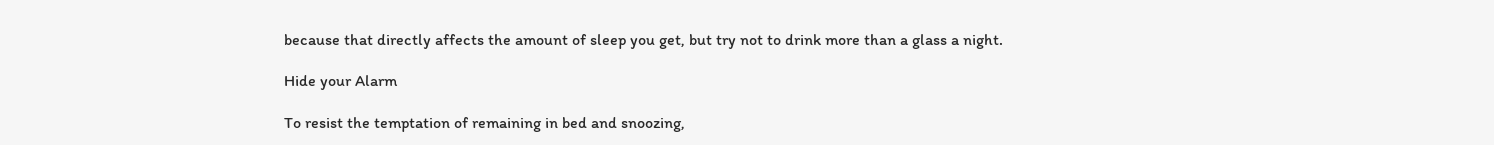because that directly affects the amount of sleep you get, but try not to drink more than a glass a night.

Hide your Alarm

To resist the temptation of remaining in bed and snoozing,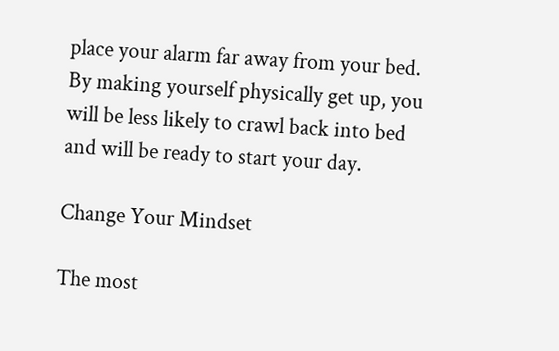place your alarm far away from your bed. By making yourself physically get up, you will be less likely to crawl back into bed and will be ready to start your day.

Change Your Mindset

The most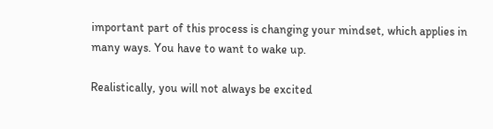important part of this process is changing your mindset, which applies in many ways. You have to want to wake up.

Realistically, you will not always be excited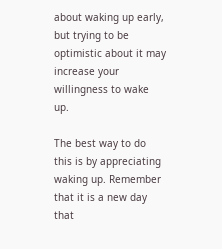about waking up early, but trying to be optimistic about it may increase your willingness to wake up.

The best way to do this is by appreciating waking up. Remember that it is a new day that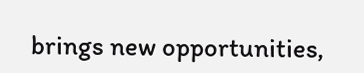brings new opportunities,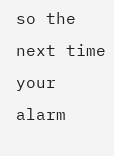so the next time your alarm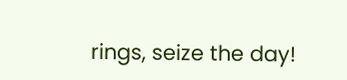rings, seize the day!